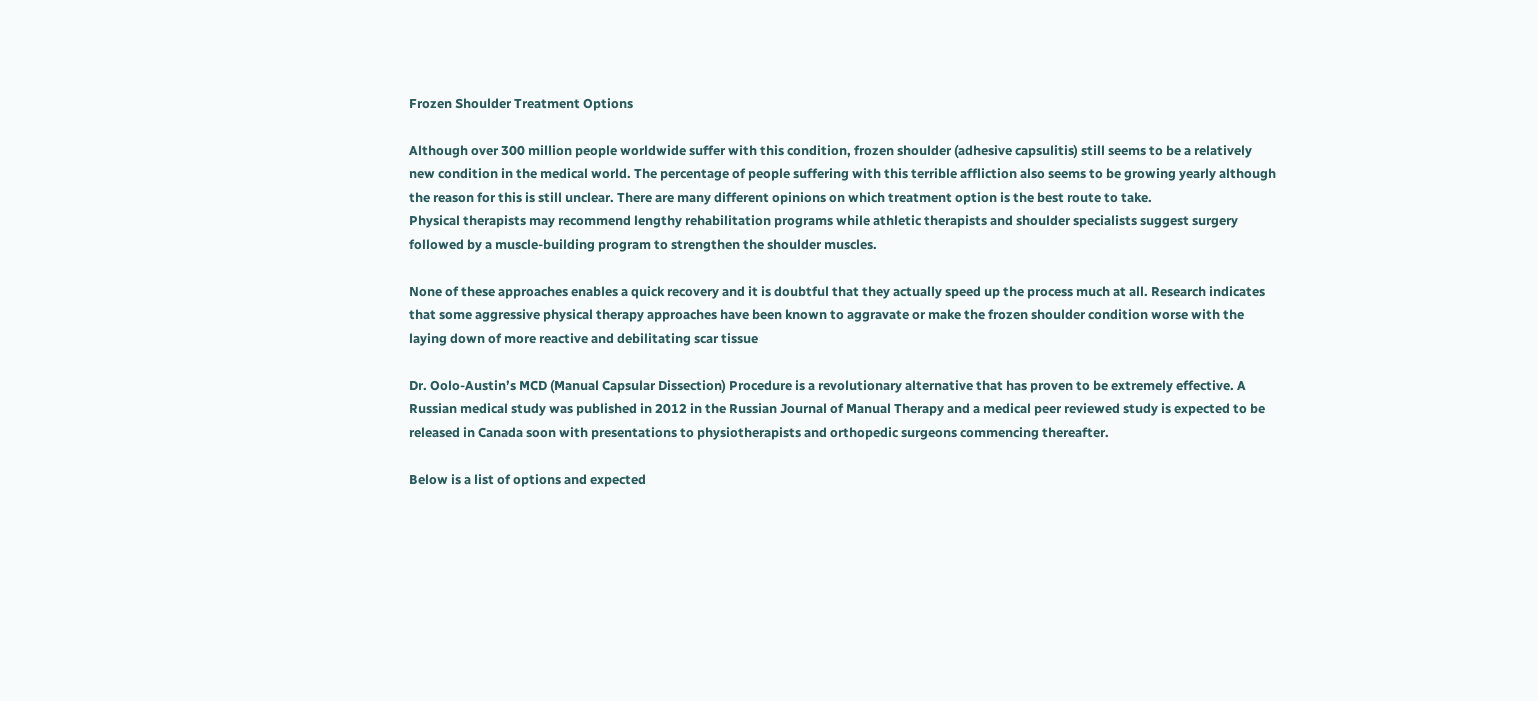Frozen Shoulder Treatment Options

Although over 300 million people worldwide suffer with this condition, frozen shoulder (adhesive capsulitis) still seems to be a relatively new condition in the medical world. The percentage of people suffering with this terrible affliction also seems to be growing yearly although the reason for this is still unclear. There are many different opinions on which treatment option is the best route to take.
Physical therapists may recommend lengthy rehabilitation programs while athletic therapists and shoulder specialists suggest surgery followed by a muscle-building program to strengthen the shoulder muscles.

None of these approaches enables a quick recovery and it is doubtful that they actually speed up the process much at all. Research indicates that some aggressive physical therapy approaches have been known to aggravate or make the frozen shoulder condition worse with the laying down of more reactive and debilitating scar tissue

Dr. Oolo-Austin’s MCD (Manual Capsular Dissection) Procedure is a revolutionary alternative that has proven to be extremely effective. A Russian medical study was published in 2012 in the Russian Journal of Manual Therapy and a medical peer reviewed study is expected to be released in Canada soon with presentations to physiotherapists and orthopedic surgeons commencing thereafter.

Below is a list of options and expected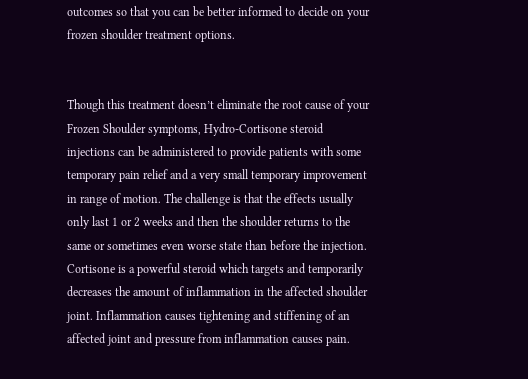outcomes so that you can be better informed to decide on your frozen shoulder treatment options.


Though this treatment doesn’t eliminate the root cause of your Frozen Shoulder symptoms, Hydro-Cortisone steroid injections can be administered to provide patients with some temporary pain relief and a very small temporary improvement in range of motion. The challenge is that the effects usually only last 1 or 2 weeks and then the shoulder returns to the same or sometimes even worse state than before the injection. Cortisone is a powerful steroid which targets and temporarily decreases the amount of inflammation in the affected shoulder joint. Inflammation causes tightening and stiffening of an affected joint and pressure from inflammation causes pain.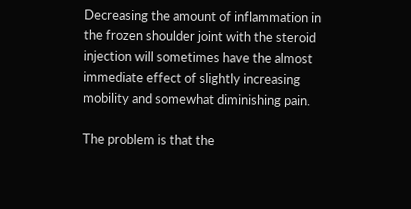Decreasing the amount of inflammation in the frozen shoulder joint with the steroid injection will sometimes have the almost immediate effect of slightly increasing mobility and somewhat diminishing pain.

The problem is that the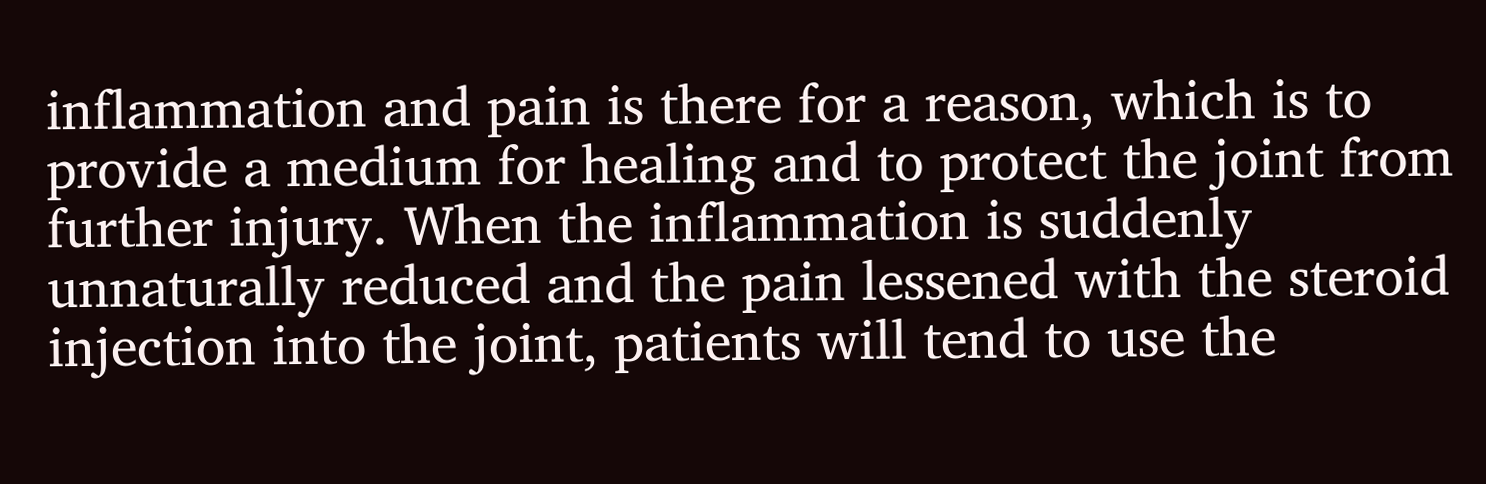inflammation and pain is there for a reason, which is to provide a medium for healing and to protect the joint from further injury. When the inflammation is suddenly unnaturally reduced and the pain lessened with the steroid injection into the joint, patients will tend to use the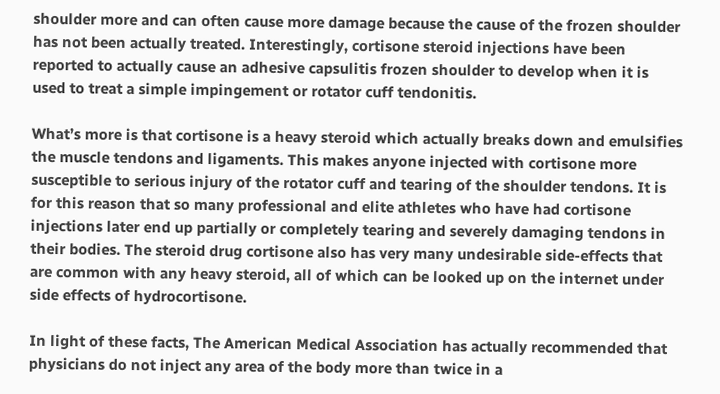shoulder more and can often cause more damage because the cause of the frozen shoulder has not been actually treated. Interestingly, cortisone steroid injections have been reported to actually cause an adhesive capsulitis frozen shoulder to develop when it is used to treat a simple impingement or rotator cuff tendonitis.

What’s more is that cortisone is a heavy steroid which actually breaks down and emulsifies the muscle tendons and ligaments. This makes anyone injected with cortisone more susceptible to serious injury of the rotator cuff and tearing of the shoulder tendons. It is for this reason that so many professional and elite athletes who have had cortisone injections later end up partially or completely tearing and severely damaging tendons in their bodies. The steroid drug cortisone also has very many undesirable side-effects that are common with any heavy steroid, all of which can be looked up on the internet under side effects of hydrocortisone.

In light of these facts, The American Medical Association has actually recommended that physicians do not inject any area of the body more than twice in a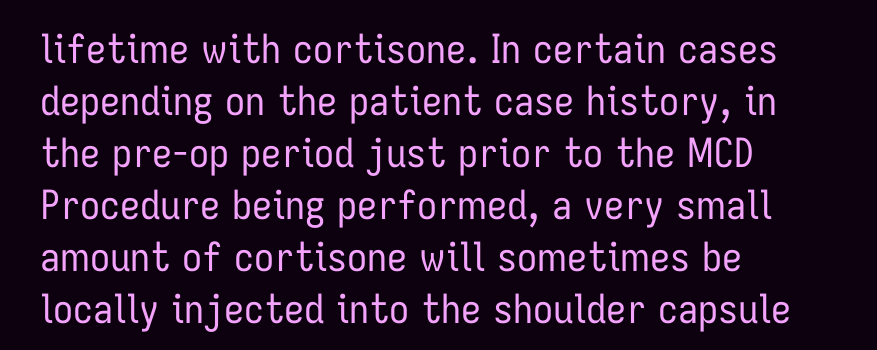lifetime with cortisone. In certain cases depending on the patient case history, in the pre-op period just prior to the MCD Procedure being performed, a very small amount of cortisone will sometimes be locally injected into the shoulder capsule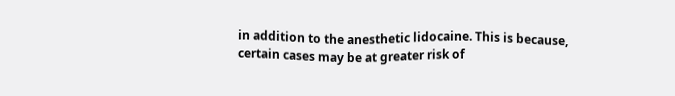in addition to the anesthetic lidocaine. This is because, certain cases may be at greater risk of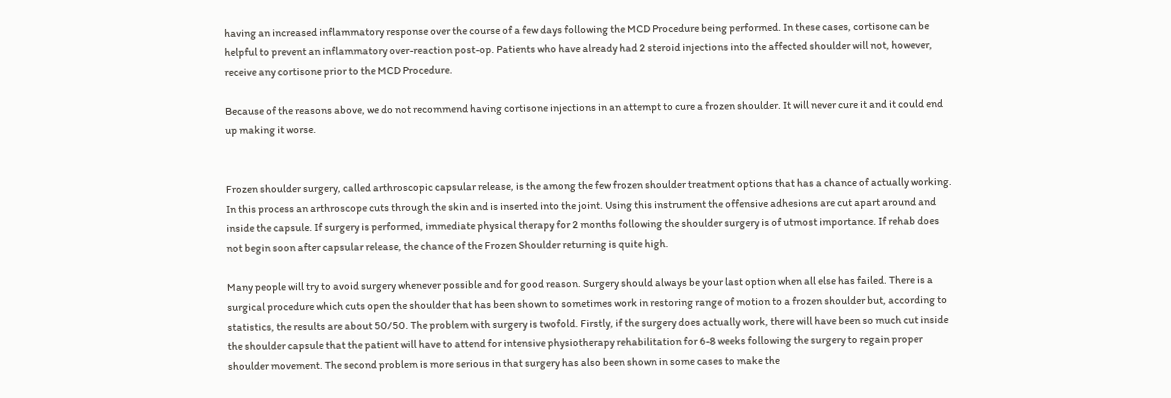having an increased inflammatory response over the course of a few days following the MCD Procedure being performed. In these cases, cortisone can be helpful to prevent an inflammatory over-reaction post-op. Patients who have already had 2 steroid injections into the affected shoulder will not, however, receive any cortisone prior to the MCD Procedure.

Because of the reasons above, we do not recommend having cortisone injections in an attempt to cure a frozen shoulder. It will never cure it and it could end up making it worse.


Frozen shoulder surgery, called arthroscopic capsular release, is the among the few frozen shoulder treatment options that has a chance of actually working. In this process an arthroscope cuts through the skin and is inserted into the joint. Using this instrument the offensive adhesions are cut apart around and inside the capsule. If surgery is performed, immediate physical therapy for 2 months following the shoulder surgery is of utmost importance. If rehab does not begin soon after capsular release, the chance of the Frozen Shoulder returning is quite high.

Many people will try to avoid surgery whenever possible and for good reason. Surgery should always be your last option when all else has failed. There is a surgical procedure which cuts open the shoulder that has been shown to sometimes work in restoring range of motion to a frozen shoulder but, according to statistics, the results are about 50/50. The problem with surgery is twofold. Firstly, if the surgery does actually work, there will have been so much cut inside the shoulder capsule that the patient will have to attend for intensive physiotherapy rehabilitation for 6-8 weeks following the surgery to regain proper shoulder movement. The second problem is more serious in that surgery has also been shown in some cases to make the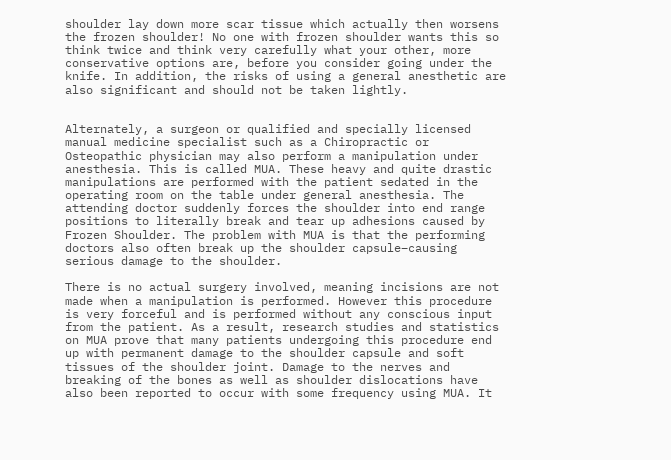shoulder lay down more scar tissue which actually then worsens the frozen shoulder! No one with frozen shoulder wants this so think twice and think very carefully what your other, more conservative options are, before you consider going under the knife. In addition, the risks of using a general anesthetic are also significant and should not be taken lightly.


Alternately, a surgeon or qualified and specially licensed manual medicine specialist such as a Chiropractic or Osteopathic physician may also perform a manipulation under anesthesia. This is called MUA. These heavy and quite drastic manipulations are performed with the patient sedated in the operating room on the table under general anesthesia. The attending doctor suddenly forces the shoulder into end range positions to literally break and tear up adhesions caused by Frozen Shoulder. The problem with MUA is that the performing doctors also often break up the shoulder capsule–causing serious damage to the shoulder.

There is no actual surgery involved, meaning incisions are not made when a manipulation is performed. However this procedure is very forceful and is performed without any conscious input from the patient. As a result, research studies and statistics on MUA prove that many patients undergoing this procedure end up with permanent damage to the shoulder capsule and soft tissues of the shoulder joint. Damage to the nerves and breaking of the bones as well as shoulder dislocations have also been reported to occur with some frequency using MUA. It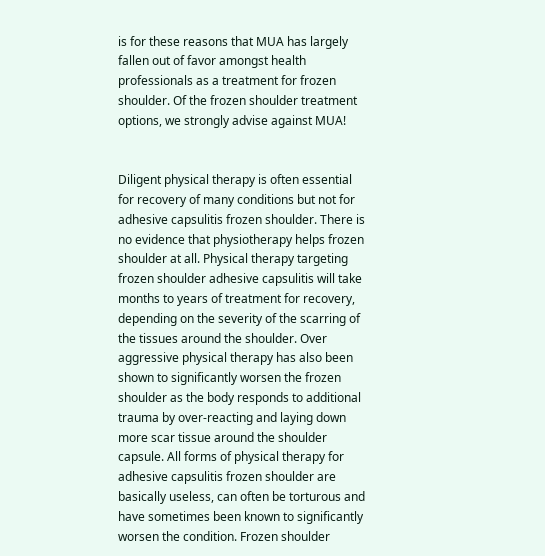is for these reasons that MUA has largely fallen out of favor amongst health professionals as a treatment for frozen shoulder. Of the frozen shoulder treatment options, we strongly advise against MUA!


Diligent physical therapy is often essential for recovery of many conditions but not for adhesive capsulitis frozen shoulder. There is no evidence that physiotherapy helps frozen shoulder at all. Physical therapy targeting frozen shoulder adhesive capsulitis will take months to years of treatment for recovery, depending on the severity of the scarring of the tissues around the shoulder. Over aggressive physical therapy has also been shown to significantly worsen the frozen shoulder as the body responds to additional trauma by over-reacting and laying down more scar tissue around the shoulder capsule. All forms of physical therapy for adhesive capsulitis frozen shoulder are basically useless, can often be torturous and have sometimes been known to significantly worsen the condition. Frozen shoulder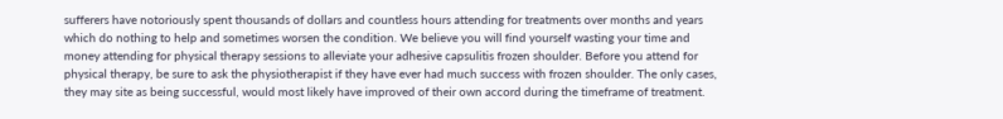sufferers have notoriously spent thousands of dollars and countless hours attending for treatments over months and years which do nothing to help and sometimes worsen the condition. We believe you will find yourself wasting your time and money attending for physical therapy sessions to alleviate your adhesive capsulitis frozen shoulder. Before you attend for physical therapy, be sure to ask the physiotherapist if they have ever had much success with frozen shoulder. The only cases, they may site as being successful, would most likely have improved of their own accord during the timeframe of treatment.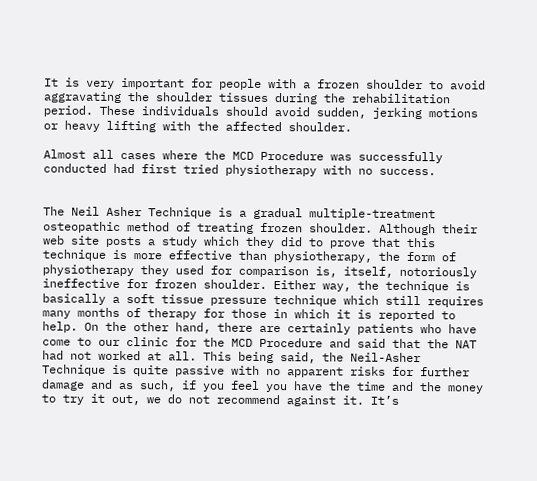It is very important for people with a frozen shoulder to avoid aggravating the shoulder tissues during the rehabilitation period. These individuals should avoid sudden, jerking motions or heavy lifting with the affected shoulder.

Almost all cases where the MCD Procedure was successfully conducted had first tried physiotherapy with no success.


The Neil Asher Technique is a gradual multiple-treatment osteopathic method of treating frozen shoulder. Although their web site posts a study which they did to prove that this technique is more effective than physiotherapy, the form of physiotherapy they used for comparison is, itself, notoriously ineffective for frozen shoulder. Either way, the technique is basically a soft tissue pressure technique which still requires many months of therapy for those in which it is reported to help. On the other hand, there are certainly patients who have come to our clinic for the MCD Procedure and said that the NAT had not worked at all. This being said, the Neil-Asher Technique is quite passive with no apparent risks for further damage and as such, if you feel you have the time and the money to try it out, we do not recommend against it. It’s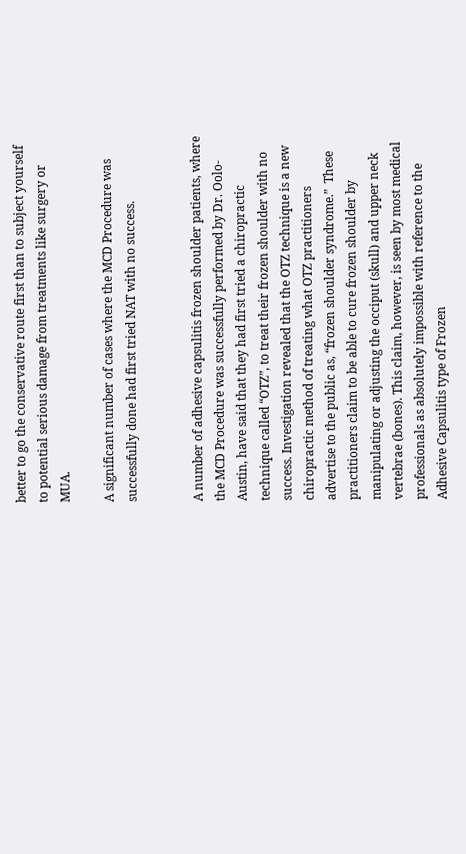better to go the conservative route first than to subject yourself to potential serious damage from treatments like surgery or MUA.

A significant number of cases where the MCD Procedure was successfully done had first tried NAT with no success.


A number of adhesive capsulitis frozen shoulder patients, where the MCD Procedure was successfully performed by Dr. Oolo-Austin, have said that they had first tried a chiropractic technique called “OTZ”, to treat their frozen shoulder with no success. Investigation revealed that the OTZ technique is a new chiropractic method of treating what OTZ practitioners advertise to the public as, “frozen shoulder syndrome.”  These practitioners claim to be able to cure frozen shoulder by manipulating or adjusting the occiput (skull) and upper neck vertebrae (bones). This claim, however, is seen by most medical professionals as absolutely impossible with reference to the Adhesive Capsulitis type of Frozen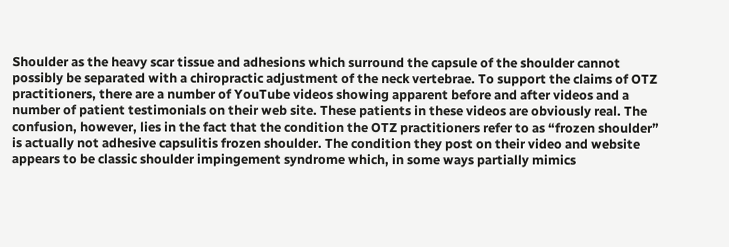Shoulder as the heavy scar tissue and adhesions which surround the capsule of the shoulder cannot possibly be separated with a chiropractic adjustment of the neck vertebrae. To support the claims of OTZ practitioners, there are a number of YouTube videos showing apparent before and after videos and a number of patient testimonials on their web site. These patients in these videos are obviously real. The confusion, however, lies in the fact that the condition the OTZ practitioners refer to as “frozen shoulder” is actually not adhesive capsulitis frozen shoulder. The condition they post on their video and website appears to be classic shoulder impingement syndrome which, in some ways partially mimics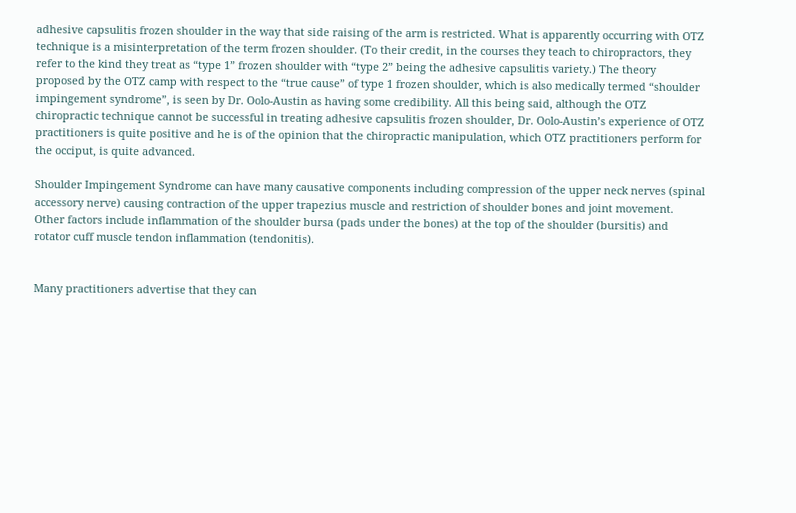adhesive capsulitis frozen shoulder in the way that side raising of the arm is restricted. What is apparently occurring with OTZ technique is a misinterpretation of the term frozen shoulder. (To their credit, in the courses they teach to chiropractors, they refer to the kind they treat as “type 1” frozen shoulder with “type 2” being the adhesive capsulitis variety.) The theory proposed by the OTZ camp with respect to the “true cause” of type 1 frozen shoulder, which is also medically termed “shoulder impingement syndrome”, is seen by Dr. Oolo-Austin as having some credibility. All this being said, although the OTZ chiropractic technique cannot be successful in treating adhesive capsulitis frozen shoulder, Dr. Oolo-Austin’s experience of OTZ practitioners is quite positive and he is of the opinion that the chiropractic manipulation, which OTZ practitioners perform for the occiput, is quite advanced.

Shoulder Impingement Syndrome can have many causative components including compression of the upper neck nerves (spinal accessory nerve) causing contraction of the upper trapezius muscle and restriction of shoulder bones and joint movement. Other factors include inflammation of the shoulder bursa (pads under the bones) at the top of the shoulder (bursitis) and rotator cuff muscle tendon inflammation (tendonitis).


Many practitioners advertise that they can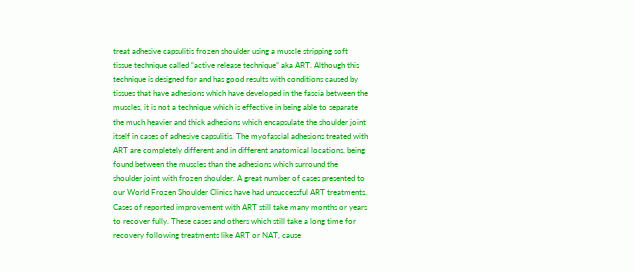treat adhesive capsulitis frozen shoulder using a muscle stripping soft tissue technique called “active release technique” aka ART. Although this technique is designed for and has good results with conditions caused by tissues that have adhesions which have developed in the fascia between the muscles, it is not a technique which is effective in being able to separate the much heavier and thick adhesions which encapsulate the shoulder joint itself in cases of adhesive capsulitis. The myofascial adhesions treated with ART are completely different and in different anatomical locations, being found between the muscles than the adhesions which surround the shoulder joint with frozen shoulder. A great number of cases presented to our World Frozen Shoulder Clinics have had unsuccessful ART treatments. Cases of reported improvement with ART still take many months or years to recover fully. These cases and others which still take a long time for recovery following treatments like ART or NAT, cause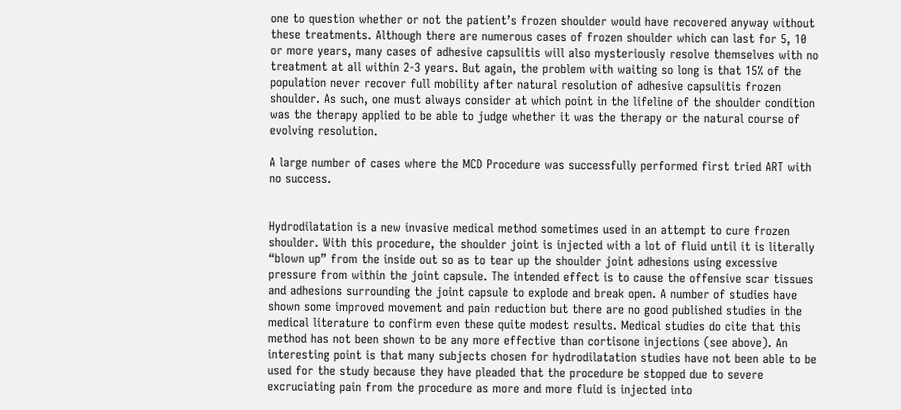one to question whether or not the patient’s frozen shoulder would have recovered anyway without these treatments. Although there are numerous cases of frozen shoulder which can last for 5, 10 or more years, many cases of adhesive capsulitis will also mysteriously resolve themselves with no treatment at all within 2-3 years. But again, the problem with waiting so long is that 15% of the population never recover full mobility after natural resolution of adhesive capsulitis frozen shoulder. As such, one must always consider at which point in the lifeline of the shoulder condition was the therapy applied to be able to judge whether it was the therapy or the natural course of evolving resolution.

A large number of cases where the MCD Procedure was successfully performed first tried ART with no success.


Hydrodilatation is a new invasive medical method sometimes used in an attempt to cure frozen shoulder. With this procedure, the shoulder joint is injected with a lot of fluid until it is literally “blown up” from the inside out so as to tear up the shoulder joint adhesions using excessive pressure from within the joint capsule. The intended effect is to cause the offensive scar tissues and adhesions surrounding the joint capsule to explode and break open. A number of studies have shown some improved movement and pain reduction but there are no good published studies in the medical literature to confirm even these quite modest results. Medical studies do cite that this method has not been shown to be any more effective than cortisone injections (see above). An interesting point is that many subjects chosen for hydrodilatation studies have not been able to be used for the study because they have pleaded that the procedure be stopped due to severe excruciating pain from the procedure as more and more fluid is injected into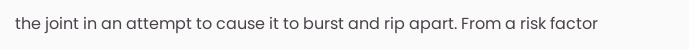the joint in an attempt to cause it to burst and rip apart. From a risk factor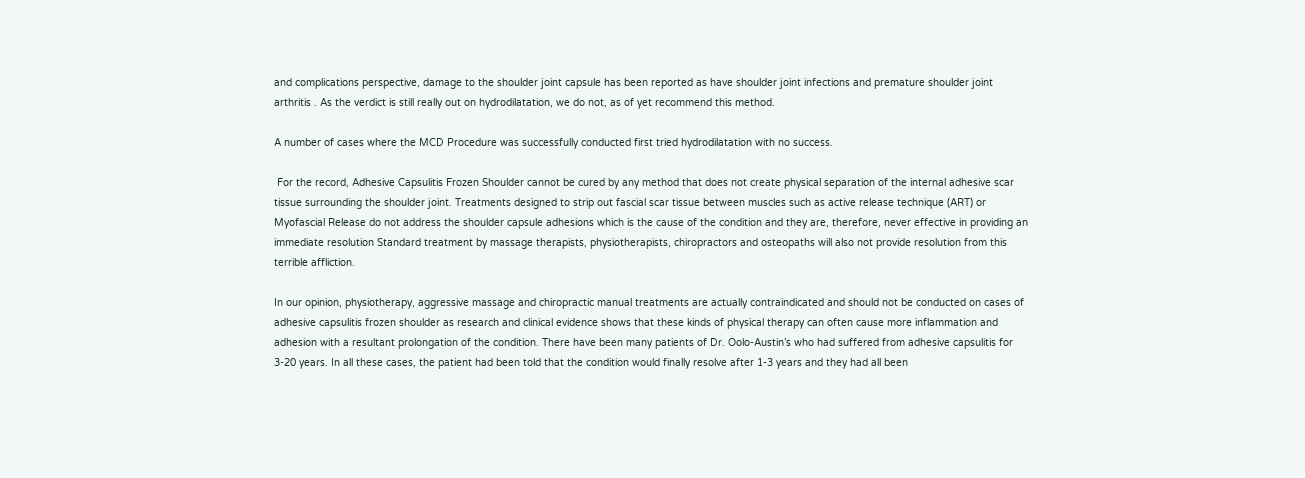and complications perspective, damage to the shoulder joint capsule has been reported as have shoulder joint infections and premature shoulder joint arthritis . As the verdict is still really out on hydrodilatation, we do not, as of yet recommend this method.

A number of cases where the MCD Procedure was successfully conducted first tried hydrodilatation with no success.

 For the record, Adhesive Capsulitis Frozen Shoulder cannot be cured by any method that does not create physical separation of the internal adhesive scar tissue surrounding the shoulder joint. Treatments designed to strip out fascial scar tissue between muscles such as active release technique (ART) or Myofascial Release do not address the shoulder capsule adhesions which is the cause of the condition and they are, therefore, never effective in providing an immediate resolution Standard treatment by massage therapists, physiotherapists, chiropractors and osteopaths will also not provide resolution from this terrible affliction.

In our opinion, physiotherapy, aggressive massage and chiropractic manual treatments are actually contraindicated and should not be conducted on cases of adhesive capsulitis frozen shoulder as research and clinical evidence shows that these kinds of physical therapy can often cause more inflammation and adhesion with a resultant prolongation of the condition. There have been many patients of Dr. Oolo-Austin’s who had suffered from adhesive capsulitis for 3-20 years. In all these cases, the patient had been told that the condition would finally resolve after 1-3 years and they had all been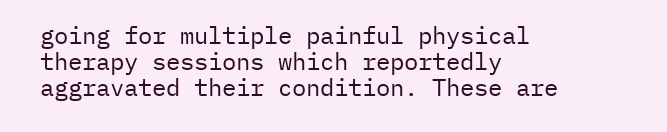going for multiple painful physical therapy sessions which reportedly aggravated their condition. These are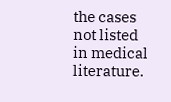the cases not listed in medical literature.